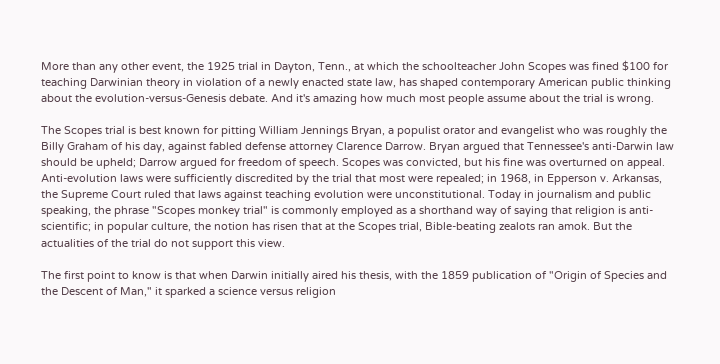More than any other event, the 1925 trial in Dayton, Tenn., at which the schoolteacher John Scopes was fined $100 for teaching Darwinian theory in violation of a newly enacted state law, has shaped contemporary American public thinking about the evolution-versus-Genesis debate. And it's amazing how much most people assume about the trial is wrong.

The Scopes trial is best known for pitting William Jennings Bryan, a populist orator and evangelist who was roughly the Billy Graham of his day, against fabled defense attorney Clarence Darrow. Bryan argued that Tennessee's anti-Darwin law should be upheld; Darrow argued for freedom of speech. Scopes was convicted, but his fine was overturned on appeal. Anti-evolution laws were sufficiently discredited by the trial that most were repealed; in 1968, in Epperson v. Arkansas, the Supreme Court ruled that laws against teaching evolution were unconstitutional. Today in journalism and public speaking, the phrase "Scopes monkey trial" is commonly employed as a shorthand way of saying that religion is anti-scientific; in popular culture, the notion has risen that at the Scopes trial, Bible-beating zealots ran amok. But the actualities of the trial do not support this view.

The first point to know is that when Darwin initially aired his thesis, with the 1859 publication of "Origin of Species and the Descent of Man," it sparked a science versus religion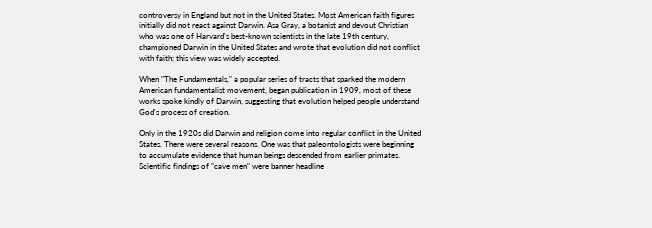controversy in England but not in the United States. Most American faith figures initially did not react against Darwin. Asa Gray, a botanist and devout Christian who was one of Harvard's best-known scientists in the late 19th century, championed Darwin in the United States and wrote that evolution did not conflict with faith; this view was widely accepted.

When "The Fundamentals," a popular series of tracts that sparked the modern American fundamentalist movement, began publication in 1909, most of these works spoke kindly of Darwin, suggesting that evolution helped people understand God's process of creation.

Only in the 1920s did Darwin and religion come into regular conflict in the United States. There were several reasons. One was that paleontologists were beginning to accumulate evidence that human beings descended from earlier primates. Scientific findings of "cave men" were banner headline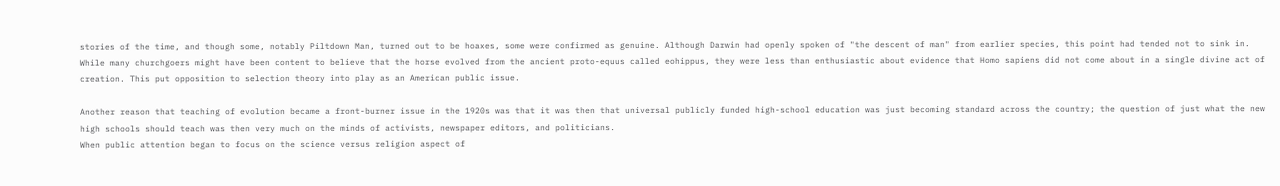stories of the time, and though some, notably Piltdown Man, turned out to be hoaxes, some were confirmed as genuine. Although Darwin had openly spoken of "the descent of man" from earlier species, this point had tended not to sink in. While many churchgoers might have been content to believe that the horse evolved from the ancient proto-equus called eohippus, they were less than enthusiastic about evidence that Homo sapiens did not come about in a single divine act of creation. This put opposition to selection theory into play as an American public issue.

Another reason that teaching of evolution became a front-burner issue in the 1920s was that it was then that universal publicly funded high-school education was just becoming standard across the country; the question of just what the new high schools should teach was then very much on the minds of activists, newspaper editors, and politicians.
When public attention began to focus on the science versus religion aspect of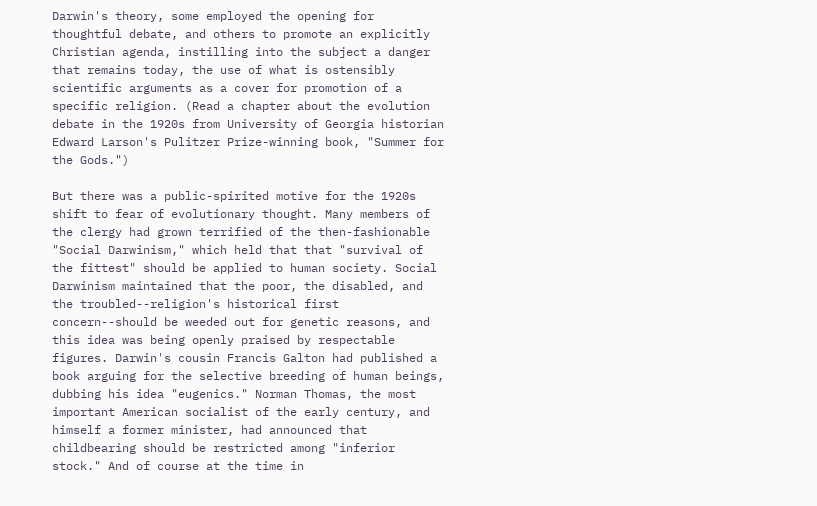Darwin's theory, some employed the opening for thoughtful debate, and others to promote an explicitly Christian agenda, instilling into the subject a danger that remains today, the use of what is ostensibly scientific arguments as a cover for promotion of a specific religion. (Read a chapter about the evolution debate in the 1920s from University of Georgia historian Edward Larson's Pulitzer Prize-winning book, "Summer for the Gods.")

But there was a public-spirited motive for the 1920s shift to fear of evolutionary thought. Many members of the clergy had grown terrified of the then-fashionable "Social Darwinism," which held that that "survival of the fittest" should be applied to human society. Social Darwinism maintained that the poor, the disabled, and the troubled--religion's historical first concern--should be weeded out for genetic reasons, and this idea was being openly praised by respectable figures. Darwin's cousin Francis Galton had published a book arguing for the selective breeding of human beings, dubbing his idea "eugenics." Norman Thomas, the most important American socialist of the early century, and himself a former minister, had announced that childbearing should be restricted among "inferior stock." And of course at the time in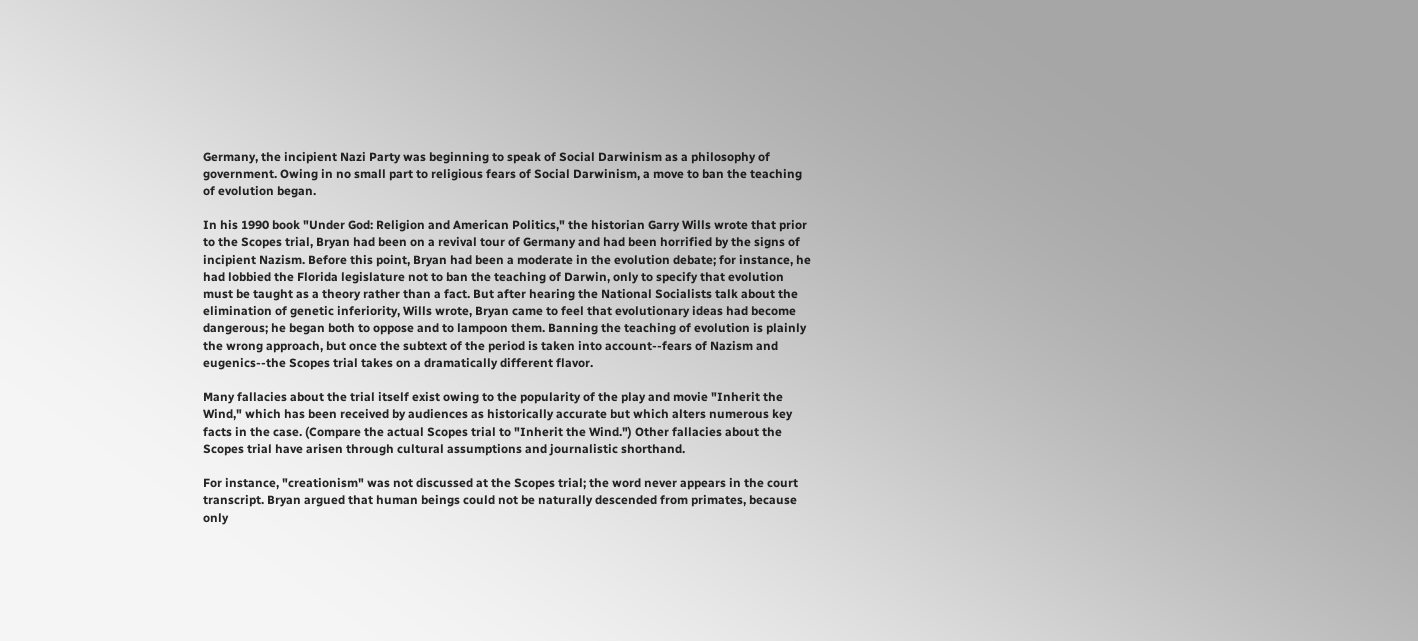Germany, the incipient Nazi Party was beginning to speak of Social Darwinism as a philosophy of government. Owing in no small part to religious fears of Social Darwinism, a move to ban the teaching of evolution began.

In his 1990 book "Under God: Religion and American Politics," the historian Garry Wills wrote that prior to the Scopes trial, Bryan had been on a revival tour of Germany and had been horrified by the signs of incipient Nazism. Before this point, Bryan had been a moderate in the evolution debate; for instance, he had lobbied the Florida legislature not to ban the teaching of Darwin, only to specify that evolution must be taught as a theory rather than a fact. But after hearing the National Socialists talk about the elimination of genetic inferiority, Wills wrote, Bryan came to feel that evolutionary ideas had become dangerous; he began both to oppose and to lampoon them. Banning the teaching of evolution is plainly the wrong approach, but once the subtext of the period is taken into account--fears of Nazism and eugenics--the Scopes trial takes on a dramatically different flavor.

Many fallacies about the trial itself exist owing to the popularity of the play and movie "Inherit the Wind," which has been received by audiences as historically accurate but which alters numerous key facts in the case. (Compare the actual Scopes trial to "Inherit the Wind.") Other fallacies about the Scopes trial have arisen through cultural assumptions and journalistic shorthand.

For instance, "creationism" was not discussed at the Scopes trial; the word never appears in the court transcript. Bryan argued that human beings could not be naturally descended from primates, because only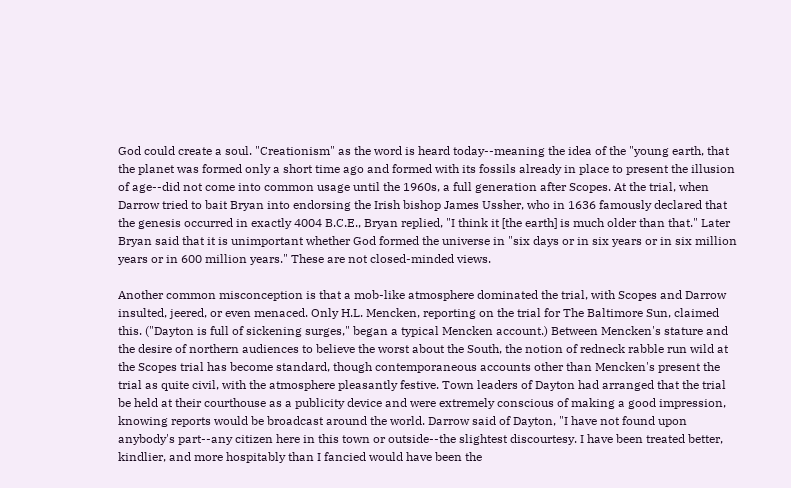God could create a soul. "Creationism" as the word is heard today--meaning the idea of the "young earth, that the planet was formed only a short time ago and formed with its fossils already in place to present the illusion of age--did not come into common usage until the 1960s, a full generation after Scopes. At the trial, when Darrow tried to bait Bryan into endorsing the Irish bishop James Ussher, who in 1636 famously declared that the genesis occurred in exactly 4004 B.C.E., Bryan replied, "I think it [the earth] is much older than that." Later Bryan said that it is unimportant whether God formed the universe in "six days or in six years or in six million years or in 600 million years." These are not closed-minded views.

Another common misconception is that a mob-like atmosphere dominated the trial, with Scopes and Darrow insulted, jeered, or even menaced. Only H.L. Mencken, reporting on the trial for The Baltimore Sun, claimed this. ("Dayton is full of sickening surges," began a typical Mencken account.) Between Mencken's stature and the desire of northern audiences to believe the worst about the South, the notion of redneck rabble run wild at the Scopes trial has become standard, though contemporaneous accounts other than Mencken's present the trial as quite civil, with the atmosphere pleasantly festive. Town leaders of Dayton had arranged that the trial be held at their courthouse as a publicity device and were extremely conscious of making a good impression, knowing reports would be broadcast around the world. Darrow said of Dayton, "I have not found upon anybody's part--any citizen here in this town or outside--the slightest discourtesy. I have been treated better, kindlier, and more hospitably than I fancied would have been the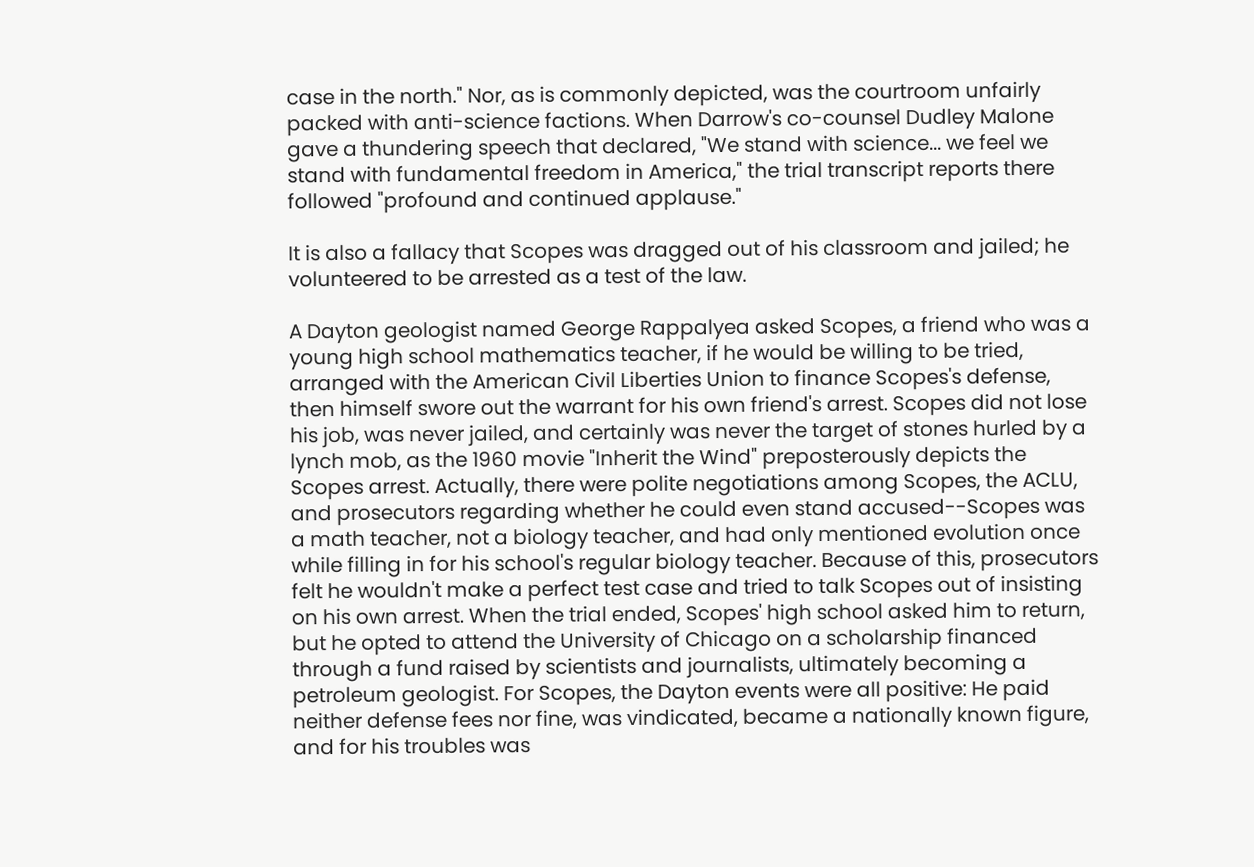case in the north." Nor, as is commonly depicted, was the courtroom unfairly packed with anti-science factions. When Darrow's co-counsel Dudley Malone gave a thundering speech that declared, "We stand with science... we feel we stand with fundamental freedom in America," the trial transcript reports there followed "profound and continued applause."

It is also a fallacy that Scopes was dragged out of his classroom and jailed; he volunteered to be arrested as a test of the law.

A Dayton geologist named George Rappalyea asked Scopes, a friend who was a young high school mathematics teacher, if he would be willing to be tried, arranged with the American Civil Liberties Union to finance Scopes's defense, then himself swore out the warrant for his own friend's arrest. Scopes did not lose his job, was never jailed, and certainly was never the target of stones hurled by a lynch mob, as the 1960 movie "Inherit the Wind" preposterously depicts the Scopes arrest. Actually, there were polite negotiations among Scopes, the ACLU, and prosecutors regarding whether he could even stand accused--Scopes was a math teacher, not a biology teacher, and had only mentioned evolution once while filling in for his school's regular biology teacher. Because of this, prosecutors felt he wouldn't make a perfect test case and tried to talk Scopes out of insisting on his own arrest. When the trial ended, Scopes' high school asked him to return, but he opted to attend the University of Chicago on a scholarship financed through a fund raised by scientists and journalists, ultimately becoming a petroleum geologist. For Scopes, the Dayton events were all positive: He paid neither defense fees nor fine, was vindicated, became a nationally known figure, and for his troubles was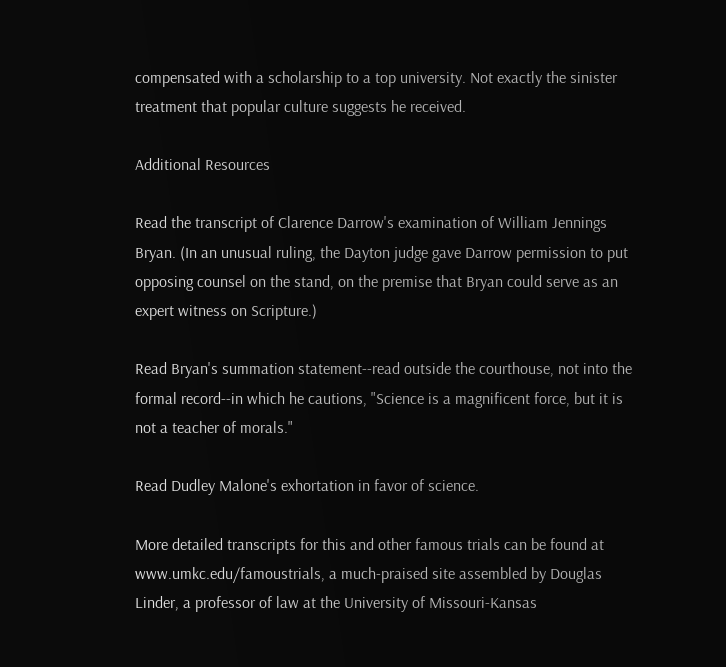compensated with a scholarship to a top university. Not exactly the sinister treatment that popular culture suggests he received.

Additional Resources

Read the transcript of Clarence Darrow's examination of William Jennings Bryan. (In an unusual ruling, the Dayton judge gave Darrow permission to put opposing counsel on the stand, on the premise that Bryan could serve as an expert witness on Scripture.)

Read Bryan's summation statement--read outside the courthouse, not into the formal record--in which he cautions, "Science is a magnificent force, but it is not a teacher of morals."

Read Dudley Malone's exhortation in favor of science.

More detailed transcripts for this and other famous trials can be found at www.umkc.edu/famoustrials, a much-praised site assembled by Douglas Linder, a professor of law at the University of Missouri-Kansas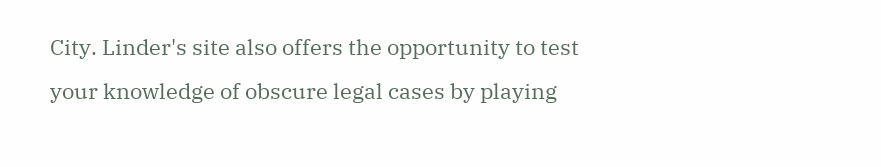City. Linder's site also offers the opportunity to test your knowledge of obscure legal cases by playing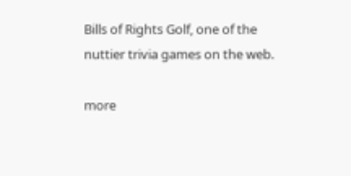Bills of Rights Golf, one of the nuttier trivia games on the web.

more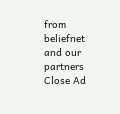from beliefnet and our partners
Close Ad